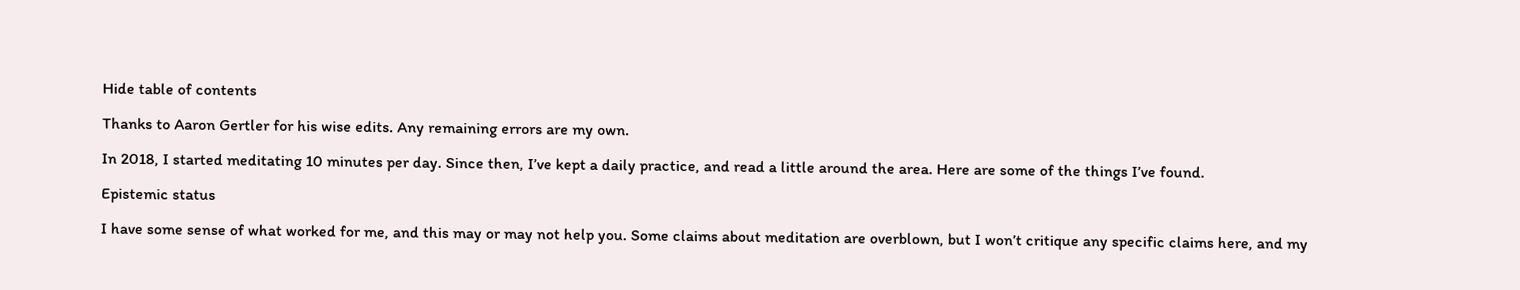Hide table of contents

Thanks to Aaron Gertler for his wise edits. Any remaining errors are my own.

In 2018, I started meditating 10 minutes per day. Since then, I’ve kept a daily practice, and read a little around the area. Here are some of the things I’ve found.

Epistemic status

I have some sense of what worked for me, and this may or may not help you. Some claims about meditation are overblown, but I won’t critique any specific claims here, and my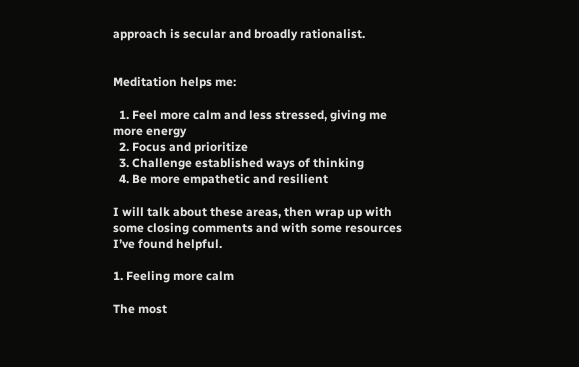approach is secular and broadly rationalist.


Meditation helps me:

  1. Feel more calm and less stressed, giving me more energy
  2. Focus and prioritize
  3. Challenge established ways of thinking
  4. Be more empathetic and resilient

I will talk about these areas, then wrap up with some closing comments and with some resources I’ve found helpful.

1. Feeling more calm

The most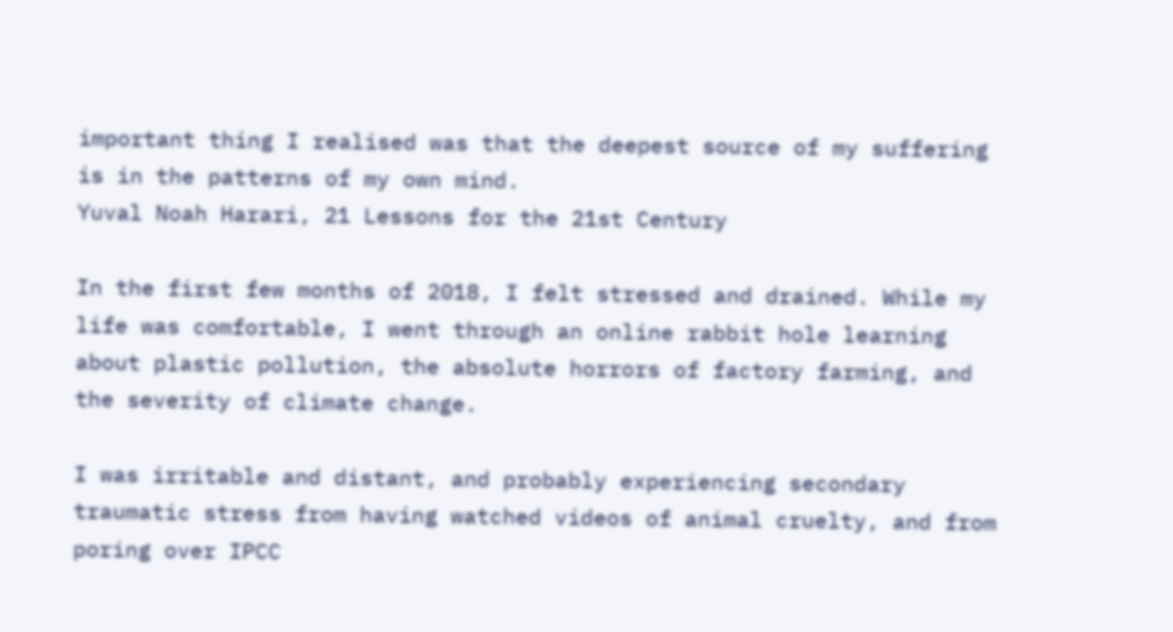important thing I realised was that the deepest source of my suffering is in the patterns of my own mind.
Yuval Noah Harari, 21 Lessons for the 21st Century

In the first few months of 2018, I felt stressed and drained. While my life was comfortable, I went through an online rabbit hole learning about plastic pollution, the absolute horrors of factory farming, and the severity of climate change.

I was irritable and distant, and probably experiencing secondary traumatic stress from having watched videos of animal cruelty, and from poring over IPCC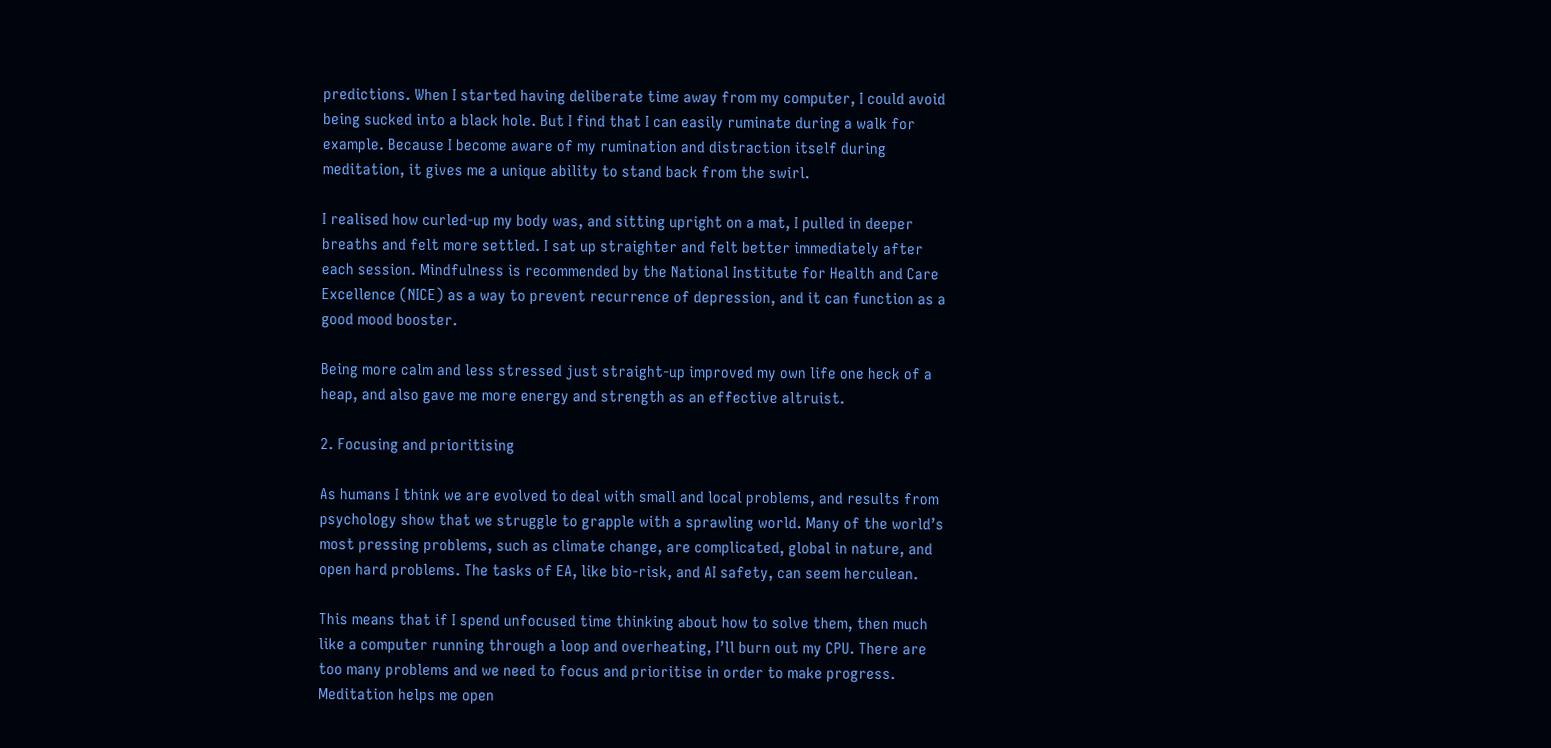predictions. When I started having deliberate time away from my computer, I could avoid being sucked into a black hole. But I find that I can easily ruminate during a walk for example. Because I become aware of my rumination and distraction itself during meditation, it gives me a unique ability to stand back from the swirl.

I realised how curled-up my body was, and sitting upright on a mat, I pulled in deeper breaths and felt more settled. I sat up straighter and felt better immediately after each session. Mindfulness is recommended by the National Institute for Health and Care Excellence (NICE) as a way to prevent recurrence of depression, and it can function as a good mood booster.

Being more calm and less stressed just straight-up improved my own life one heck of a heap, and also gave me more energy and strength as an effective altruist.

2. Focusing and prioritising

As humans I think we are evolved to deal with small and local problems, and results from psychology show that we struggle to grapple with a sprawling world. Many of the world’s most pressing problems, such as climate change, are complicated, global in nature, and open hard problems. The tasks of EA, like bio-risk, and AI safety, can seem herculean.

This means that if I spend unfocused time thinking about how to solve them, then much like a computer running through a loop and overheating, I’ll burn out my CPU. There are too many problems and we need to focus and prioritise in order to make progress. Meditation helps me open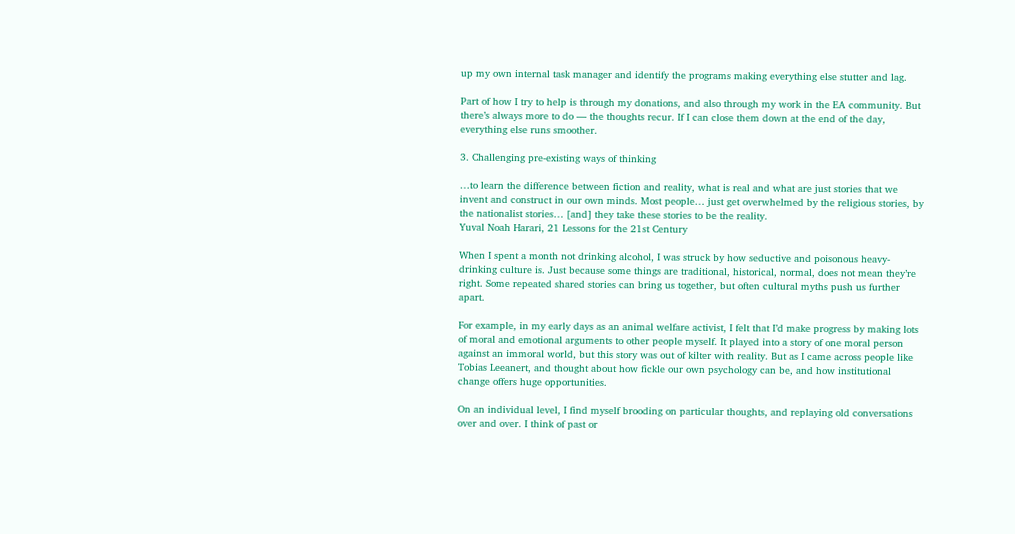up my own internal task manager and identify the programs making everything else stutter and lag.

Part of how I try to help is through my donations, and also through my work in the EA community. But there’s always more to do — the thoughts recur. If I can close them down at the end of the day, everything else runs smoother.

3. Challenging pre-existing ways of thinking

…to learn the difference between fiction and reality, what is real and what are just stories that we invent and construct in our own minds. Most people… just get overwhelmed by the religious stories, by the nationalist stories… [and] they take these stories to be the reality.
Yuval Noah Harari, 21 Lessons for the 21st Century

When I spent a month not drinking alcohol, I was struck by how seductive and poisonous heavy-drinking culture is. Just because some things are traditional, historical, normal, does not mean they’re right. Some repeated shared stories can bring us together, but often cultural myths push us further apart.

For example, in my early days as an animal welfare activist, I felt that I’d make progress by making lots of moral and emotional arguments to other people myself. It played into a story of one moral person against an immoral world, but this story was out of kilter with reality. But as I came across people like Tobias Leeanert, and thought about how fickle our own psychology can be, and how institutional change offers huge opportunities.

On an individual level, I find myself brooding on particular thoughts, and replaying old conversations over and over. I think of past or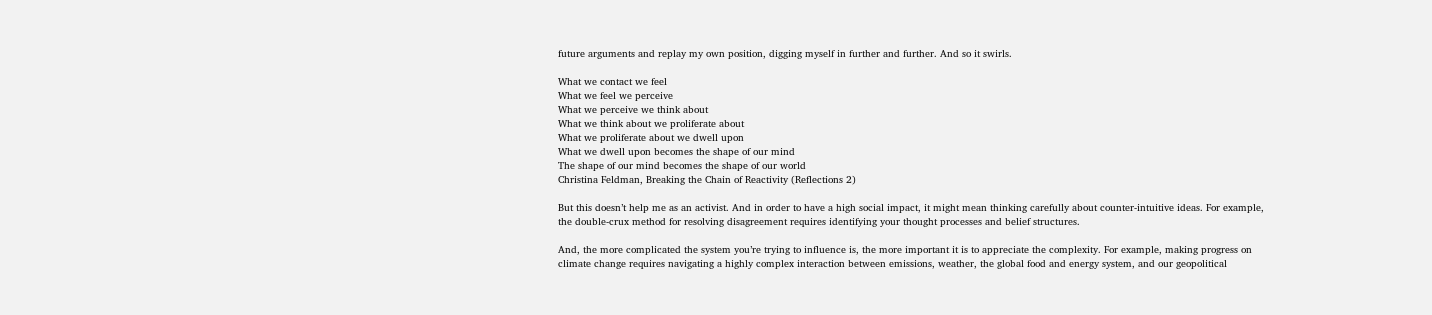future arguments and replay my own position, digging myself in further and further. And so it swirls.

What we contact we feel
What we feel we perceive
What we perceive we think about
What we think about we proliferate about
What we proliferate about we dwell upon
What we dwell upon becomes the shape of our mind
The shape of our mind becomes the shape of our world
Christina Feldman, Breaking the Chain of Reactivity (Reflections 2)

But this doesn’t help me as an activist. And in order to have a high social impact, it might mean thinking carefully about counter-intuitive ideas. For example, the double-crux method for resolving disagreement requires identifying your thought processes and belief structures.

And, the more complicated the system you’re trying to influence is, the more important it is to appreciate the complexity. For example, making progress on climate change requires navigating a highly complex interaction between emissions, weather, the global food and energy system, and our geopolitical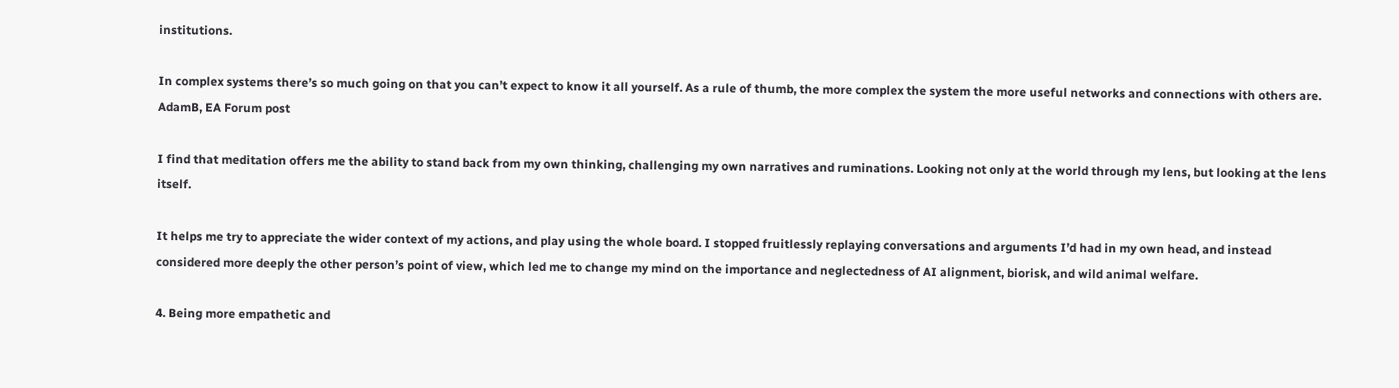institutions.

In complex systems there’s so much going on that you can’t expect to know it all yourself. As a rule of thumb, the more complex the system the more useful networks and connections with others are.
AdamB, EA Forum post

I find that meditation offers me the ability to stand back from my own thinking, challenging my own narratives and ruminations. Looking not only at the world through my lens, but looking at the lens itself.

It helps me try to appreciate the wider context of my actions, and play using the whole board. I stopped fruitlessly replaying conversations and arguments I’d had in my own head, and instead considered more deeply the other person’s point of view, which led me to change my mind on the importance and neglectedness of AI alignment, biorisk, and wild animal welfare.

4. Being more empathetic and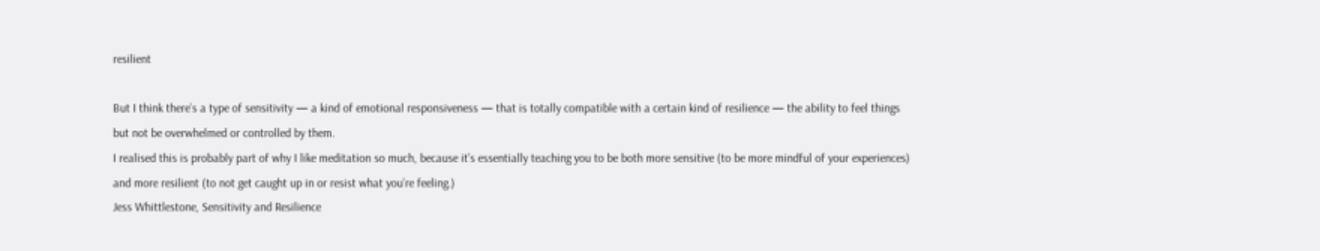resilient

But I think there’s a type of sensitivity — a kind of emotional responsiveness — that is totally compatible with a certain kind of resilience — the ability to feel things but not be overwhelmed or controlled by them.
I realised this is probably part of why I like meditation so much, because it’s essentially teaching you to be both more sensitive (to be more mindful of your experiences) and more resilient (to not get caught up in or resist what you’re feeling.)
Jess Whittlestone, Sensitivity and Resilience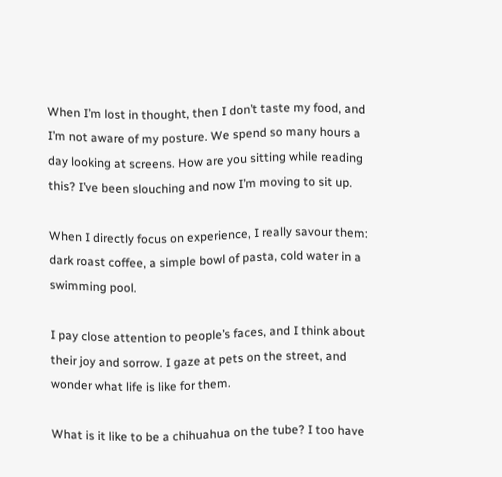When I’m lost in thought, then I don’t taste my food, and I’m not aware of my posture. We spend so many hours a day looking at screens. How are you sitting while reading this? I’ve been slouching and now I’m moving to sit up.

When I directly focus on experience, I really savour them: dark roast coffee, a simple bowl of pasta, cold water in a swimming pool.

I pay close attention to people’s faces, and I think about their joy and sorrow. I gaze at pets on the street, and wonder what life is like for them.

What is it like to be a chihuahua on the tube? I too have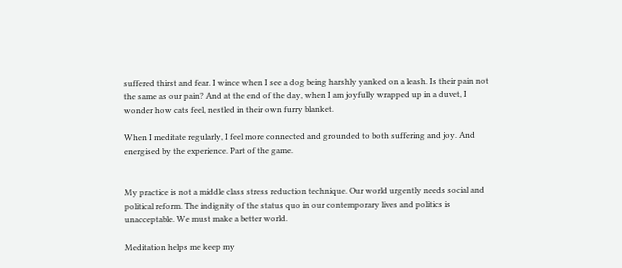suffered thirst and fear. I wince when I see a dog being harshly yanked on a leash. Is their pain not the same as our pain? And at the end of the day, when I am joyfully wrapped up in a duvet, I wonder how cats feel, nestled in their own furry blanket.

When I meditate regularly, I feel more connected and grounded to both suffering and joy. And energised by the experience. Part of the game.


My practice is not a middle class stress reduction technique. Our world urgently needs social and political reform. The indignity of the status quo in our contemporary lives and politics is unacceptable. We must make a better world.

Meditation helps me keep my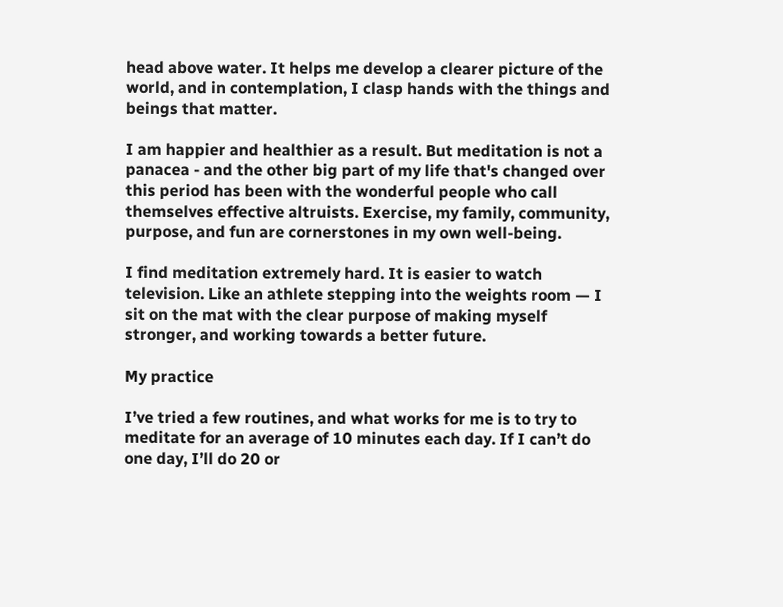head above water. It helps me develop a clearer picture of the world, and in contemplation, I clasp hands with the things and beings that matter.

I am happier and healthier as a result. But meditation is not a panacea - and the other big part of my life that's changed over this period has been with the wonderful people who call themselves effective altruists. Exercise, my family, community, purpose, and fun are cornerstones in my own well-being.

I find meditation extremely hard. It is easier to watch television. Like an athlete stepping into the weights room — I sit on the mat with the clear purpose of making myself stronger, and working towards a better future.

My practice

I’ve tried a few routines, and what works for me is to try to meditate for an average of 10 minutes each day. If I can’t do one day, I’ll do 20 or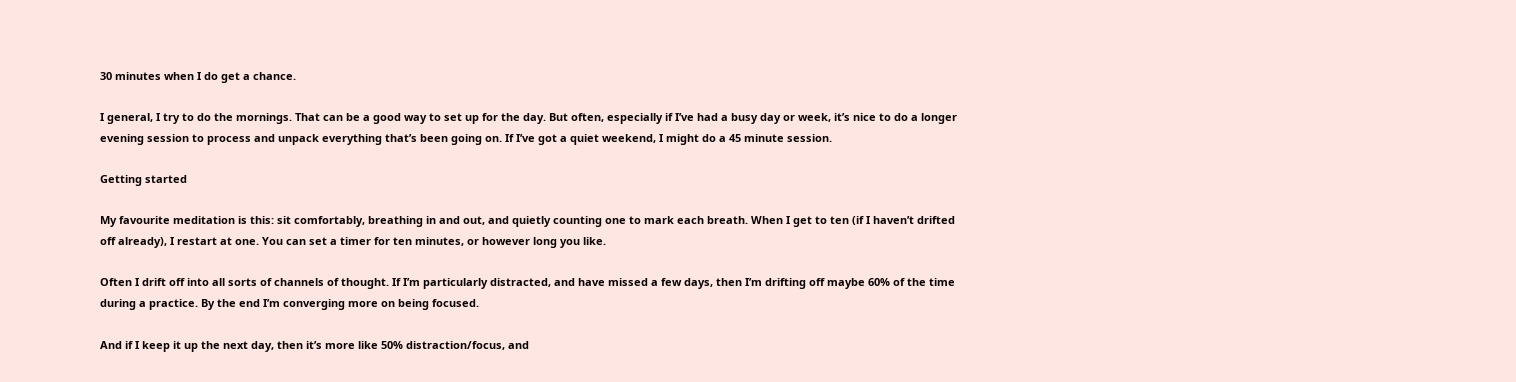30 minutes when I do get a chance.

I general, I try to do the mornings. That can be a good way to set up for the day. But often, especially if I’ve had a busy day or week, it’s nice to do a longer evening session to process and unpack everything that’s been going on. If I’ve got a quiet weekend, I might do a 45 minute session.

Getting started

My favourite meditation is this: sit comfortably, breathing in and out, and quietly counting one to mark each breath. When I get to ten (if I haven’t drifted off already), I restart at one. You can set a timer for ten minutes, or however long you like.

Often I drift off into all sorts of channels of thought. If I’m particularly distracted, and have missed a few days, then I’m drifting off maybe 60% of the time during a practice. By the end I’m converging more on being focused.

And if I keep it up the next day, then it’s more like 50% distraction/focus, and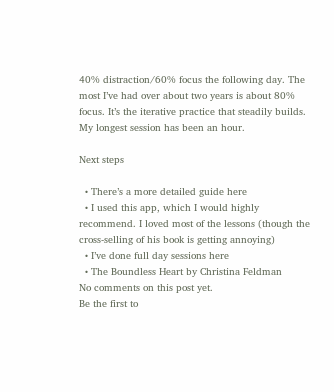40% distraction/60% focus the following day. The most I’ve had over about two years is about 80% focus. It’s the iterative practice that steadily builds. My longest session has been an hour.

Next steps

  • There’s a more detailed guide here
  • I used this app, which I would highly recommend. I loved most of the lessons (though the cross-selling of his book is getting annoying)
  • I’ve done full day sessions here
  • The Boundless Heart by Christina Feldman
No comments on this post yet.
Be the first to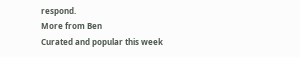respond.
More from Ben
Curated and popular this week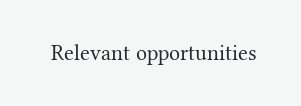Relevant opportunities